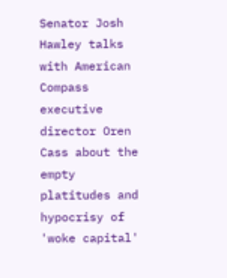Senator Josh Hawley talks with American Compass executive director Oren Cass about the empty platitudes and hypocrisy of 'woke capital'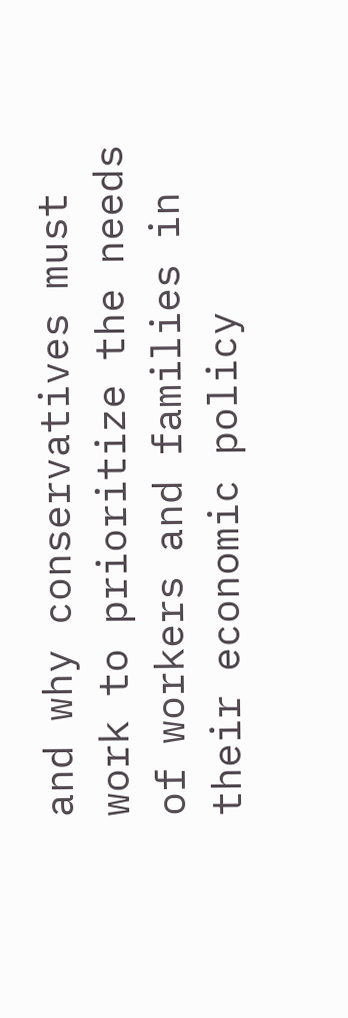and why conservatives must work to prioritize the needs of workers and families in their economic policy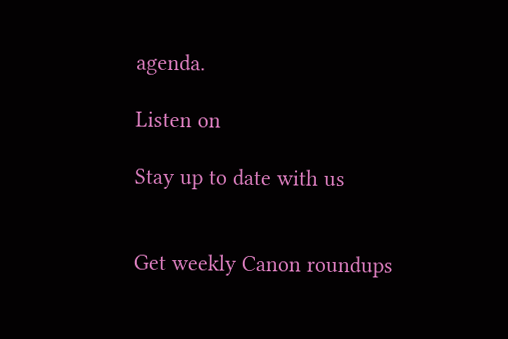agenda.

Listen on

Stay up to date with us


Get weekly Canon roundups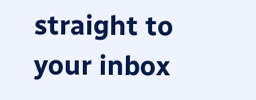straight to your inbox